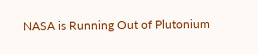NASA is Running Out of Plutonium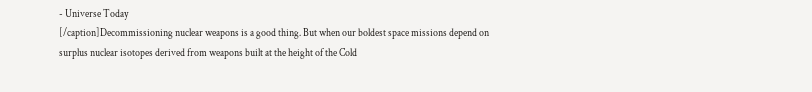- Universe Today
[/caption]Decommissioning nuclear weapons is a good thing. But when our boldest space missions depend on surplus nuclear isotopes derived from weapons built at the height of the Cold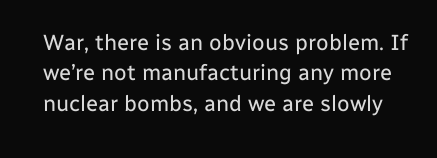War, there is an obvious problem. If we’re not manufacturing any more nuclear bombs, and we are slowly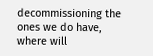decommissioning the ones we do have, where will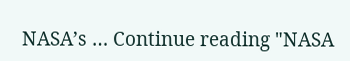NASA’s … Continue reading "NASA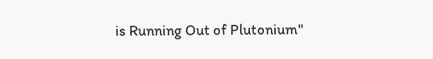is Running Out of Plutonium"